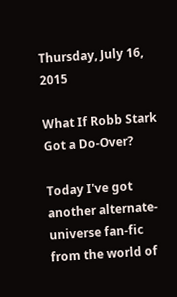Thursday, July 16, 2015

What If Robb Stark Got a Do-Over?

Today I've got another alternate-universe fan-fic from the world of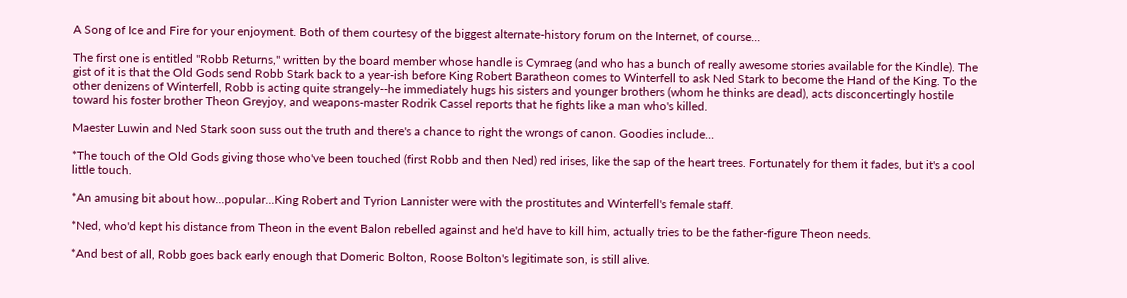A Song of Ice and Fire for your enjoyment. Both of them courtesy of the biggest alternate-history forum on the Internet, of course...

The first one is entitled "Robb Returns," written by the board member whose handle is Cymraeg (and who has a bunch of really awesome stories available for the Kindle). The gist of it is that the Old Gods send Robb Stark back to a year-ish before King Robert Baratheon comes to Winterfell to ask Ned Stark to become the Hand of the King. To the other denizens of Winterfell, Robb is acting quite strangely--he immediately hugs his sisters and younger brothers (whom he thinks are dead), acts disconcertingly hostile toward his foster brother Theon Greyjoy, and weapons-master Rodrik Cassel reports that he fights like a man who's killed.

Maester Luwin and Ned Stark soon suss out the truth and there's a chance to right the wrongs of canon. Goodies include...

*The touch of the Old Gods giving those who've been touched (first Robb and then Ned) red irises, like the sap of the heart trees. Fortunately for them it fades, but it's a cool little touch.

*An amusing bit about how...popular...King Robert and Tyrion Lannister were with the prostitutes and Winterfell's female staff.

*Ned, who'd kept his distance from Theon in the event Balon rebelled against and he'd have to kill him, actually tries to be the father-figure Theon needs.

*And best of all, Robb goes back early enough that Domeric Bolton, Roose Bolton's legitimate son, is still alive.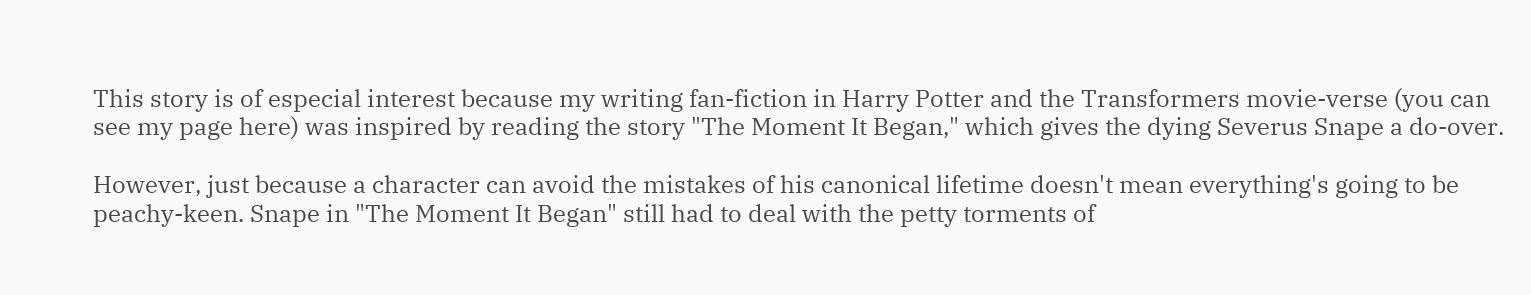This story is of especial interest because my writing fan-fiction in Harry Potter and the Transformers movie-verse (you can see my page here) was inspired by reading the story "The Moment It Began," which gives the dying Severus Snape a do-over.

However, just because a character can avoid the mistakes of his canonical lifetime doesn't mean everything's going to be peachy-keen. Snape in "The Moment It Began" still had to deal with the petty torments of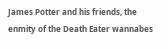James Potter and his friends, the enmity of the Death Eater wannabes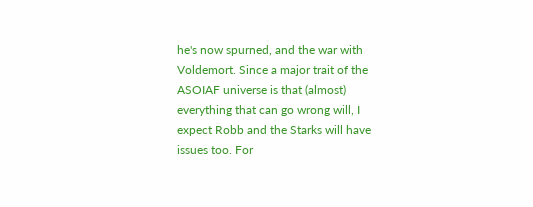he's now spurned, and the war with Voldemort. Since a major trait of the ASOIAF universe is that (almost) everything that can go wrong will, I expect Robb and the Starks will have issues too. For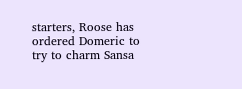starters, Roose has ordered Domeric to try to charm Sansa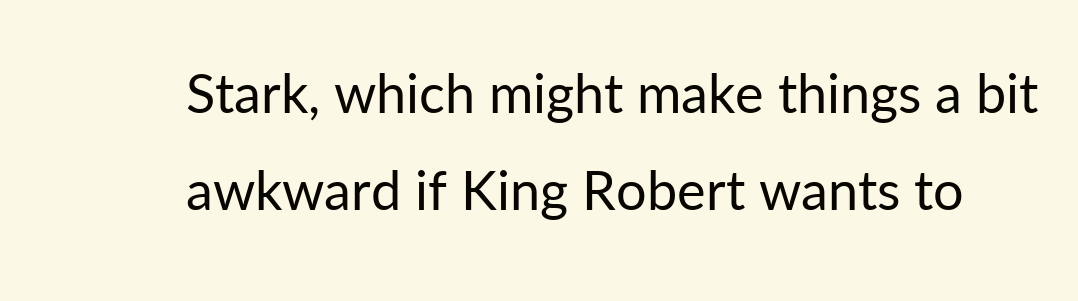Stark, which might make things a bit awkward if King Robert wants to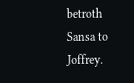betroth Sansa to Joffrey.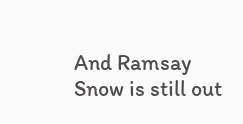And Ramsay Snow is still out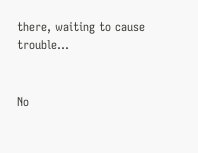there, waiting to cause trouble...


No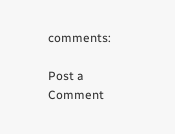comments:

Post a Comment